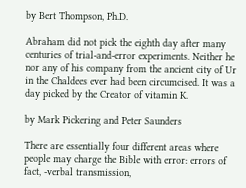by Bert Thompson, Ph.D.

Abraham did not pick the eighth day after many centuries of trial-and-error experiments. Neither he nor any of his company from the ancient city of Ur in the Chaldees ever had been circumcised. It was a day picked by the Creator of vitamin K.

by Mark Pickering and Peter Saunders

There are essentially four different areas where people may charge the Bible with error: errors of fact, -verbal transmission,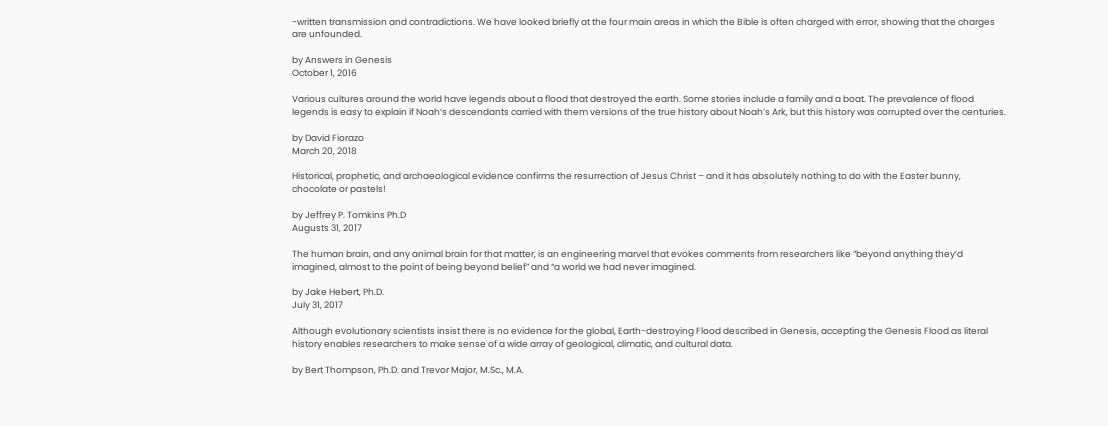-written transmission and contradictions. We have looked briefly at the four main areas in which the Bible is often charged with error, showing that the charges are unfounded.

by Answers in Genesis
October 1, 2016

Various cultures around the world have legends about a flood that destroyed the earth. Some stories include a family and a boat. The prevalence of flood legends is easy to explain if Noahʼs descendants carried with them versions of the true history about Noahʼs Ark, but this history was corrupted over the centuries.

by David Fiorazo
March 20, 2018

Historical, prophetic, and archaeological evidence confirms the resurrection of Jesus Christ – and it has absolutely nothing to do with the Easter bunny, chocolate or pastels!

by Jeffrey P. Tomkins Ph.D
Augusts 31, 2017

The human brain, and any animal brain for that matter, is an engineering marvel that evokes comments from researchers like “beyond anything they’d imagined, almost to the point of being beyond belief” and “a world we had never imagined.

by Jake Hebert, Ph.D.
July 31, 2017

Although evolutionary scientists insist there is no evidence for the global, Earth-destroying Flood described in Genesis, accepting the Genesis Flood as literal history enables researchers to make sense of a wide array of geological, climatic, and cultural data.

by Bert Thompson, Ph.D. and Trevor Major, M.Sc., M.A.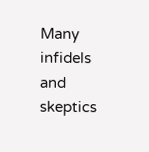Many infidels and skeptics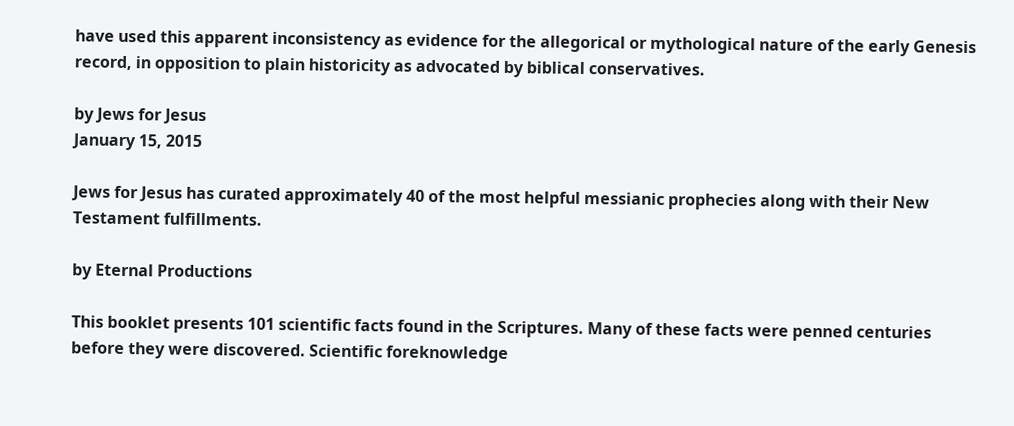have used this apparent inconsistency as evidence for the allegorical or mythological nature of the early Genesis record, in opposition to plain historicity as advocated by biblical conservatives.

by Jews for Jesus
January 15, 2015

Jews for Jesus has curated approximately 40 of the most helpful messianic prophecies along with their New Testament fulfillments.

by Eternal Productions

This booklet presents 101 scientific facts found in the Scriptures. Many of these facts were penned centuries before they were discovered. Scientific foreknowledge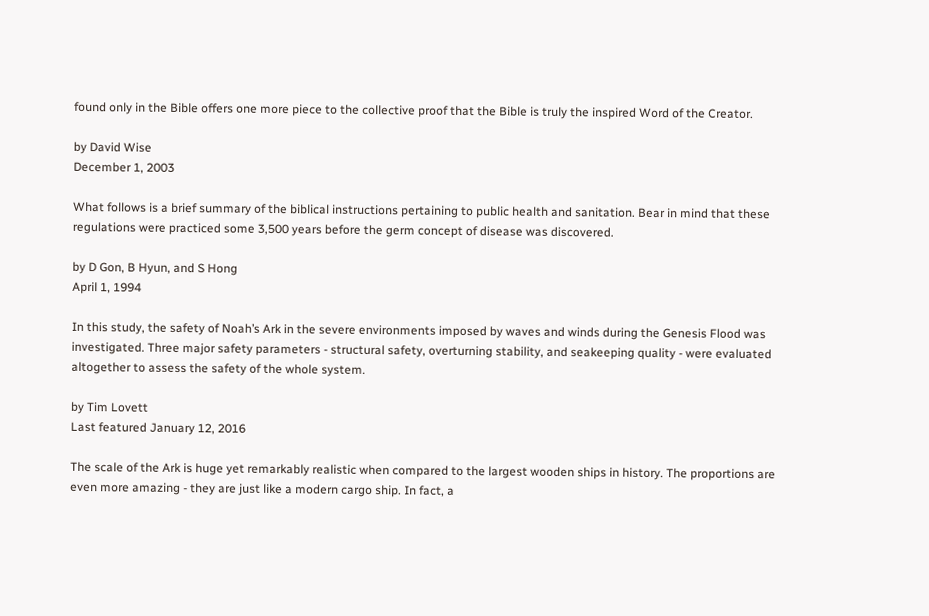found only in the Bible offers one more piece to the collective proof that the Bible is truly the inspired Word of the Creator.

by David Wise
December 1, 2003

What follows is a brief summary of the biblical instructions pertaining to public health and sanitation. Bear in mind that these regulations were practiced some 3,500 years before the germ concept of disease was discovered.

by D Gon, B Hyun, and S Hong
April 1, 1994

In this study, the safety of Noah’s Ark in the severe environments imposed by waves and winds during the Genesis Flood was investigated. Three major safety parameters - structural safety, overturning stability, and seakeeping quality - were evaluated altogether to assess the safety of the whole system.

by Tim Lovett
Last featured January 12, 2016

The scale of the Ark is huge yet remarkably realistic when compared to the largest wooden ships in history. The proportions are even more amazing - they are just like a modern cargo ship. In fact, a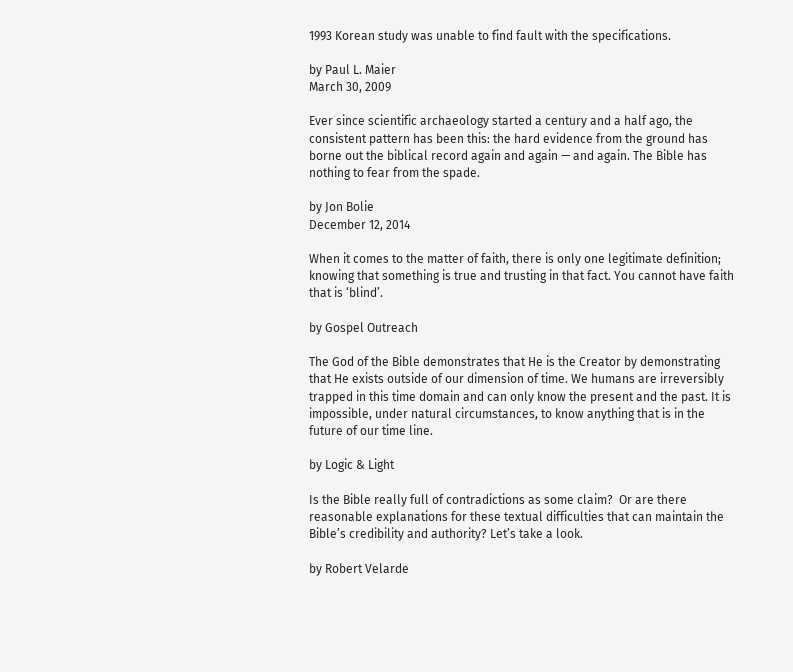1993 Korean study was unable to find fault with the specifications.

by Paul L. Maier
March 30, 2009

Ever since scientific archaeology started a century and a half ago, the consistent pattern has been this: the hard evidence from the ground has borne out the biblical record again and again — and again. The Bible has nothing to fear from the spade.

by Jon Bolie
December 12, 2014

When it comes to the matter of faith, there is only one legitimate definition; knowing that something is true and trusting in that fact. You cannot have faith that is ‘blind’.

by Gospel Outreach

The God of the Bible demonstrates that He is the Creator by demonstrating that He exists outside of our dimension of time. We humans are irreversibly trapped in this time domain and can only know the present and the past. It is impossible, under natural circumstances, to know anything that is in the future of our time line.

by Logic & Light

Is the Bible really full of contradictions as some claim?  Or are there reasonable explanations for these textual difficulties that can maintain the Bible’s credibility and authority? Let’s take a look.

by Robert Velarde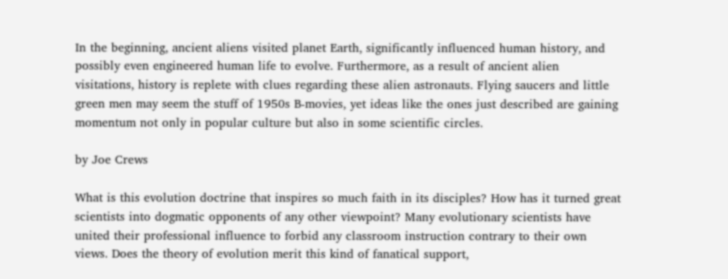In the beginning, ancient aliens visited planet Earth, significantly influenced human history, and possibly even engineered human life to evolve. Furthermore, as a result of ancient alien visitations, history is replete with clues regarding these alien astronauts. Flying saucers and little green men may seem the stuff of 1950s B-movies, yet ideas like the ones just described are gaining momentum not only in popular culture but also in some scientific circles.

by Joe Crews

What is this evolution doctrine that inspires so much faith in its disciples? How has it turned great scientists into dogmatic opponents of any other viewpoint? Many evolutionary scientists have united their professional influence to forbid any classroom instruction contrary to their own views. Does the theory of evolution merit this kind of fanatical support,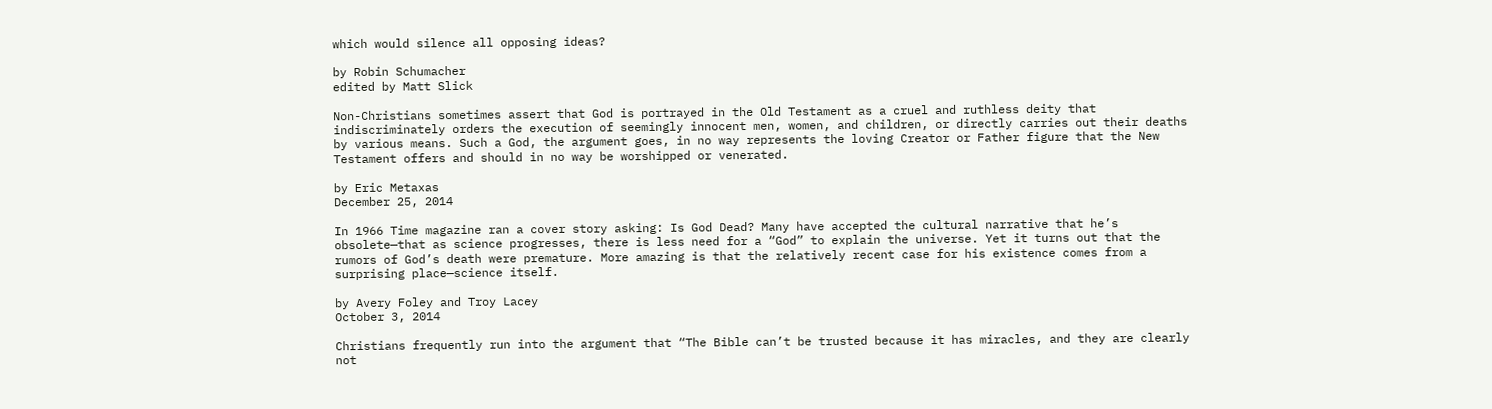which would silence all opposing ideas?

by Robin Schumacher
edited by Matt Slick

Non-Christians sometimes assert that God is portrayed in the Old Testament as a cruel and ruthless deity that indiscriminately orders the execution of seemingly innocent men, women, and children, or directly carries out their deaths by various means. Such a God, the argument goes, in no way represents the loving Creator or Father figure that the New Testament offers and should in no way be worshipped or venerated.

by Eric Metaxas
December 25, 2014

In 1966 Time magazine ran a cover story asking: Is God Dead? Many have accepted the cultural narrative that he’s obsolete—that as science progresses, there is less need for a “God” to explain the universe. Yet it turns out that the rumors of God’s death were premature. More amazing is that the relatively recent case for his existence comes from a surprising place—science itself.

by Avery Foley and Troy Lacey
October 3, 2014

Christians frequently run into the argument that “The Bible can’t be trusted because it has miracles, and they are clearly not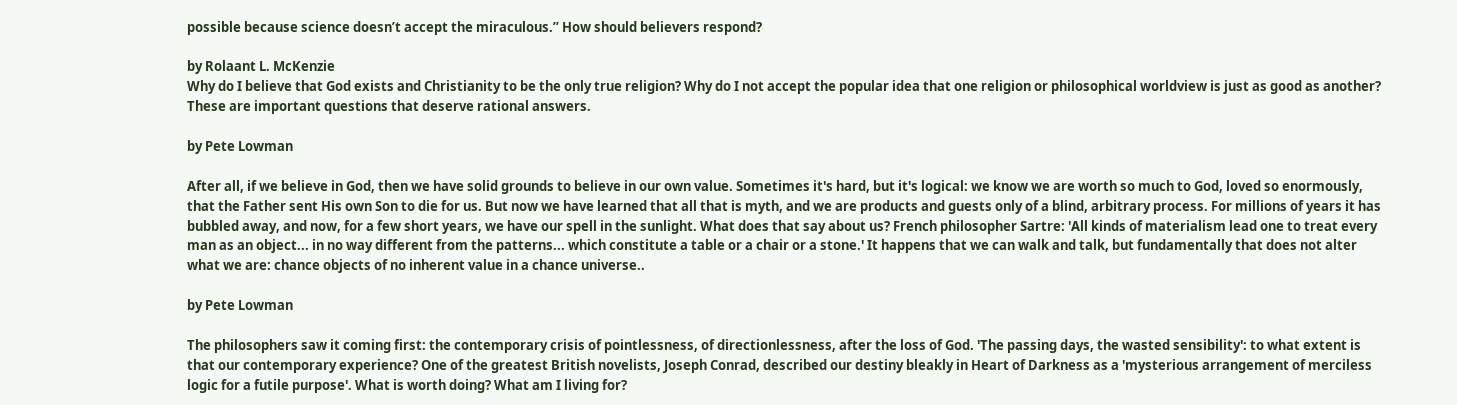possible because science doesn’t accept the miraculous.” How should believers respond?

by Rolaant L. McKenzie
Why do I believe that God exists and Christianity to be the only true religion? Why do I not accept the popular idea that one religion or philosophical worldview is just as good as another? These are important questions that deserve rational answers.

by Pete Lowman

After all, if we believe in God, then we have solid grounds to believe in our own value. Sometimes it's hard, but it's logical: we know we are worth so much to God, loved so enormously, that the Father sent His own Son to die for us. But now we have learned that all that is myth, and we are products and guests only of a blind, arbitrary process. For millions of years it has bubbled away, and now, for a few short years, we have our spell in the sunlight. What does that say about us? French philosopher Sartre: 'All kinds of materialism lead one to treat every man as an object... in no way different from the patterns... which constitute a table or a chair or a stone.' It happens that we can walk and talk, but fundamentally that does not alter what we are: chance objects of no inherent value in a chance universe..

by Pete Lowman

The philosophers saw it coming first: the contemporary crisis of pointlessness, of directionlessness, after the loss of God. 'The passing days, the wasted sensibility': to what extent is that our contemporary experience? One of the greatest British novelists, Joseph Conrad, described our destiny bleakly in Heart of Darkness as a 'mysterious arrangement of merciless logic for a futile purpose'. What is worth doing? What am I living for?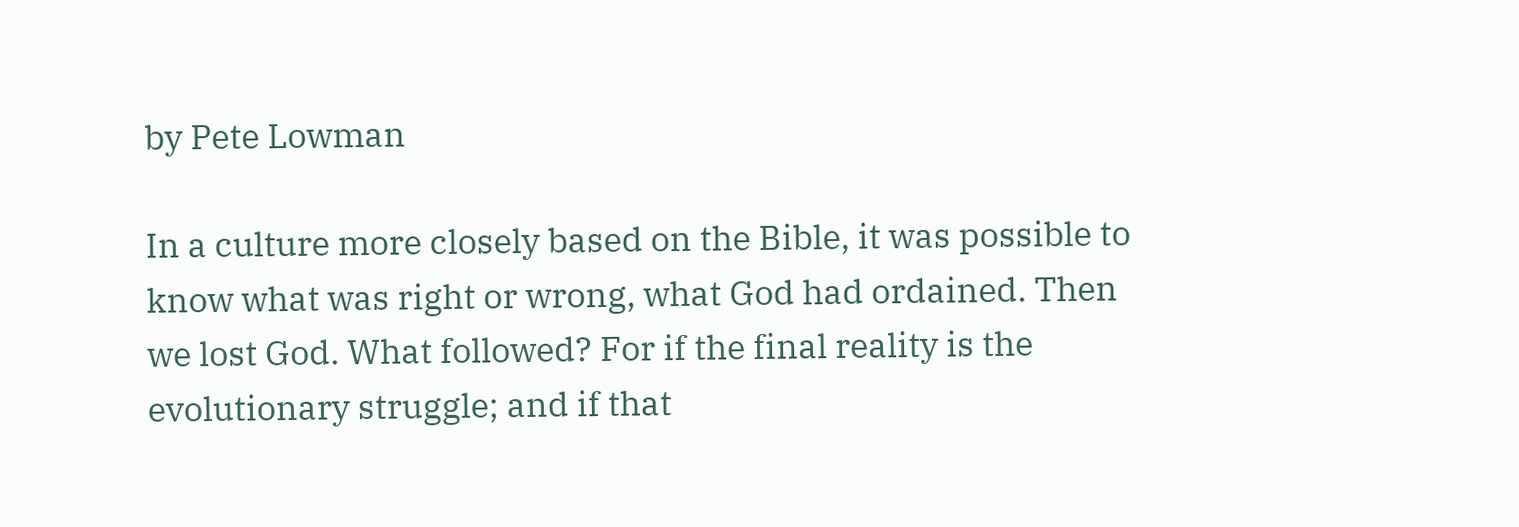by Pete Lowman

In a culture more closely based on the Bible, it was possible to know what was right or wrong, what God had ordained. Then we lost God. What followed? For if the final reality is the evolutionary struggle; and if that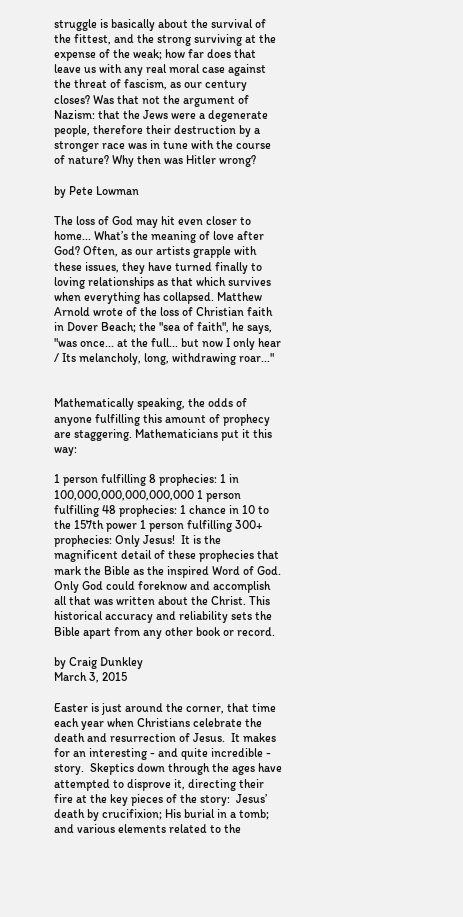struggle is basically about the survival of the fittest, and the strong surviving at the expense of the weak; how far does that leave us with any real moral case against the threat of fascism, as our century closes? Was that not the argument of Nazism: that the Jews were a degenerate people, therefore their destruction by a stronger race was in tune with the course of nature? Why then was Hitler wrong?

by Pete Lowman

The loss of God may hit even closer to home... What’s the meaning of love after God? Often, as our artists grapple with these issues, they have turned finally to loving relationships as that which survives when everything has collapsed. Matthew Arnold wrote of the loss of Christian faith in Dover Beach; the "sea of faith", he says, "was once... at the full... but now I only hear / Its melancholy, long, withdrawing roar..."


Mathematically speaking, the odds of anyone fulfilling this amount of prophecy are staggering. Mathematicians put it this way:

1 person fulfilling 8 prophecies: 1 in 100,000,000,000,000,000 1 person fulfilling 48 prophecies: 1 chance in 10 to the 157th power 1 person fulfilling 300+ prophecies: Only Jesus!  It is the magnificent detail of these prophecies that mark the Bible as the inspired Word of God. Only God could foreknow and accomplish all that was written about the Christ. This historical accuracy and reliability sets the Bible apart from any other book or record.

by Craig Dunkley
March 3, 2015

Easter is just around the corner, that time each year when Christians celebrate the death and resurrection of Jesus.  It makes for an interesting - and quite incredible - story.  Skeptics down through the ages have attempted to disprove it, directing their fire at the key pieces of the story:  Jesus’ death by crucifixion; His burial in a tomb; and various elements related to the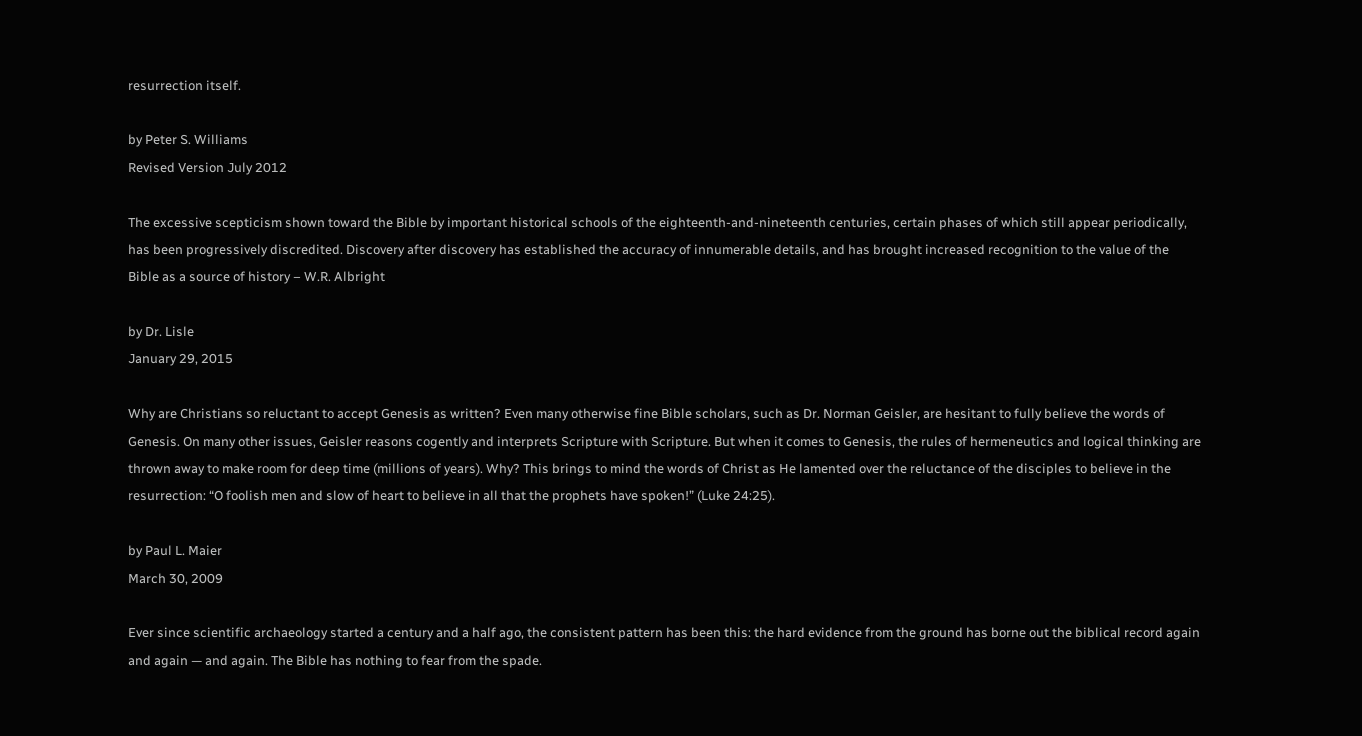resurrection itself.

by Peter S. Williams
Revised Version July 2012

The excessive scepticism shown toward the Bible by important historical schools of the eighteenth-and-nineteenth centuries, certain phases of which still appear periodically, has been progressively discredited. Discovery after discovery has established the accuracy of innumerable details, and has brought increased recognition to the value of the Bible as a source of history – W.R. Albright

by Dr. Lisle
January 29, 2015

Why are Christians so reluctant to accept Genesis as written? Even many otherwise fine Bible scholars, such as Dr. Norman Geisler, are hesitant to fully believe the words of Genesis. On many other issues, Geisler reasons cogently and interprets Scripture with Scripture. But when it comes to Genesis, the rules of hermeneutics and logical thinking are thrown away to make room for deep time (millions of years). Why? This brings to mind the words of Christ as He lamented over the reluctance of the disciples to believe in the resurrection: “O foolish men and slow of heart to believe in all that the prophets have spoken!” (Luke 24:25).

by Paul L. Maier
March 30, 2009

Ever since scientific archaeology started a century and a half ago, the consistent pattern has been this: the hard evidence from the ground has borne out the biblical record again and again — and again. The Bible has nothing to fear from the spade.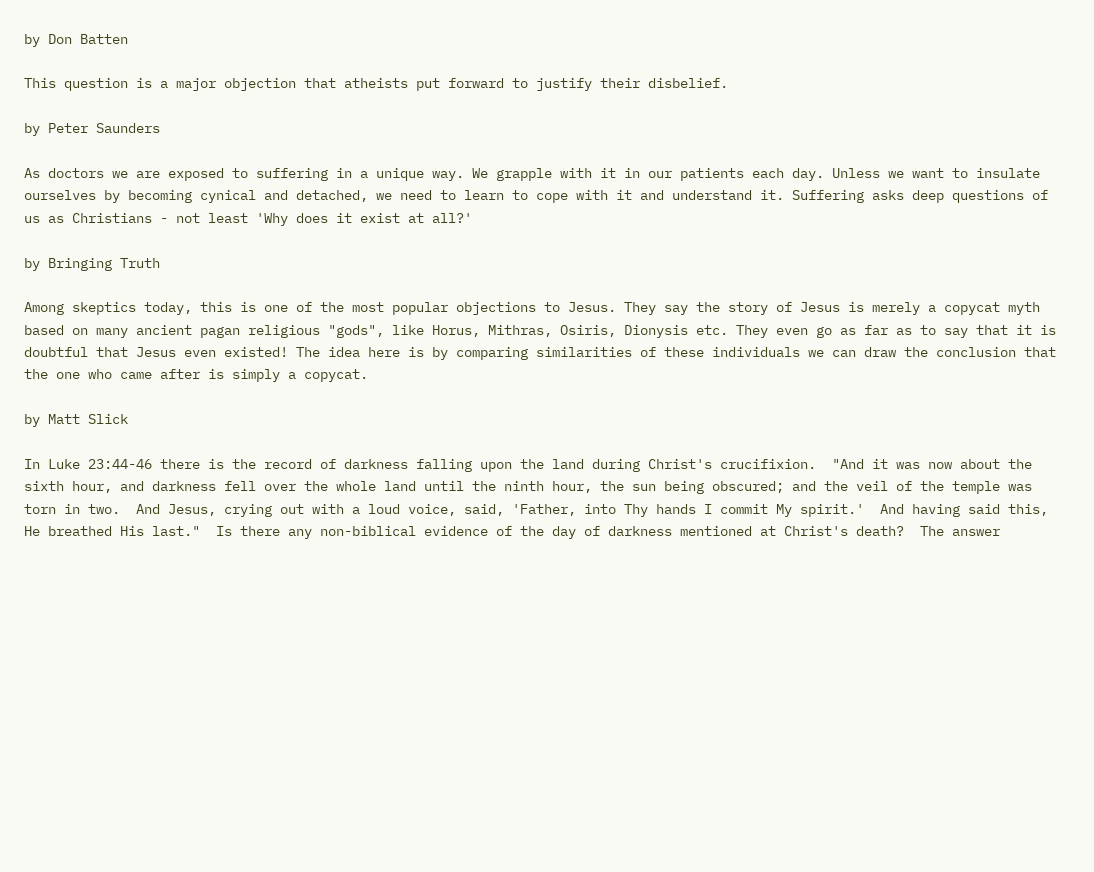by Don Batten

This question is a major objection that atheists put forward to justify their disbelief.

by Peter Saunders

As doctors we are exposed to suffering in a unique way. We grapple with it in our patients each day. Unless we want to insulate ourselves by becoming cynical and detached, we need to learn to cope with it and understand it. Suffering asks deep questions of us as Christians - not least 'Why does it exist at all?'

by Bringing Truth

Among skeptics today, this is one of the most popular objections to Jesus. They say the story of Jesus is merely a copycat myth based on many ancient pagan religious "gods", like Horus, Mithras, Osiris, Dionysis etc. They even go as far as to say that it is doubtful that Jesus even existed! The idea here is by comparing similarities of these individuals we can draw the conclusion that the one who came after is simply a copycat.

by Matt Slick

In Luke 23:44-46 there is the record of darkness falling upon the land during Christ's crucifixion.  "And it was now about the sixth hour, and darkness fell over the whole land until the ninth hour, the sun being obscured; and the veil of the temple was torn in two.  And Jesus, crying out with a loud voice, said, 'Father, into Thy hands I commit My spirit.'  And having said this, He breathed His last."  Is there any non-biblical evidence of the day of darkness mentioned at Christ's death?  The answer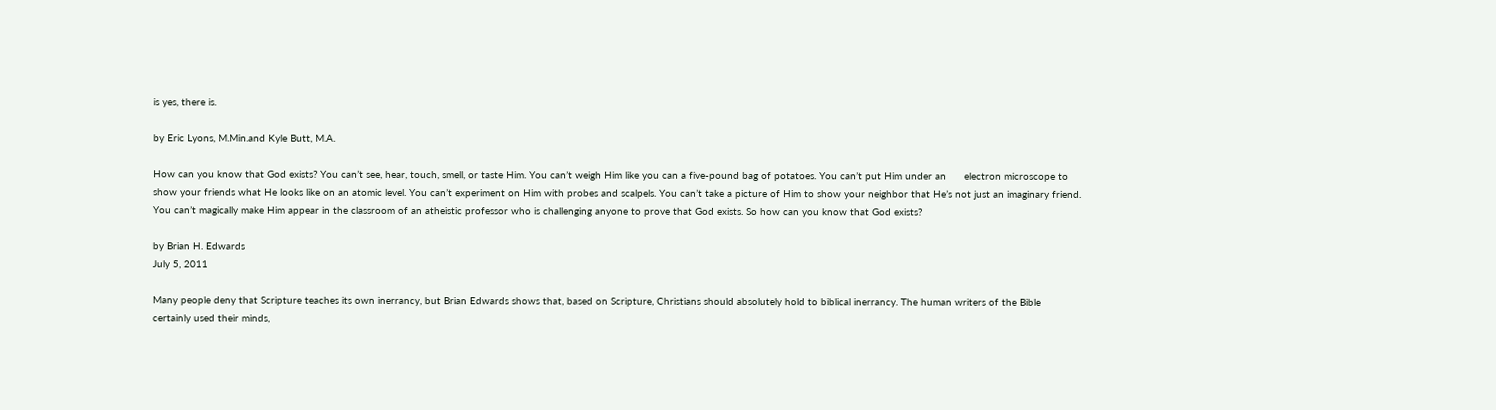is yes, there is.

by Eric Lyons, M.Min.and Kyle Butt, M.A.

How can you know that God exists? You can’t see, hear, touch, smell, or taste Him. You can’t weigh Him like you can a five-pound bag of potatoes. You can’t put Him under an      electron microscope to show your friends what He looks like on an atomic level. You can’t experiment on Him with probes and scalpels. You can’t take a picture of Him to show your neighbor that He’s not just an imaginary friend. You can’t magically make Him appear in the classroom of an atheistic professor who is challenging anyone to prove that God exists. So how can you know that God exists?

by Brian H. Edwards
July 5, 2011

Many people deny that Scripture teaches its own inerrancy, but Brian Edwards shows that, based on Scripture, Christians should absolutely hold to biblical inerrancy. The human writers of the Bible certainly used their minds,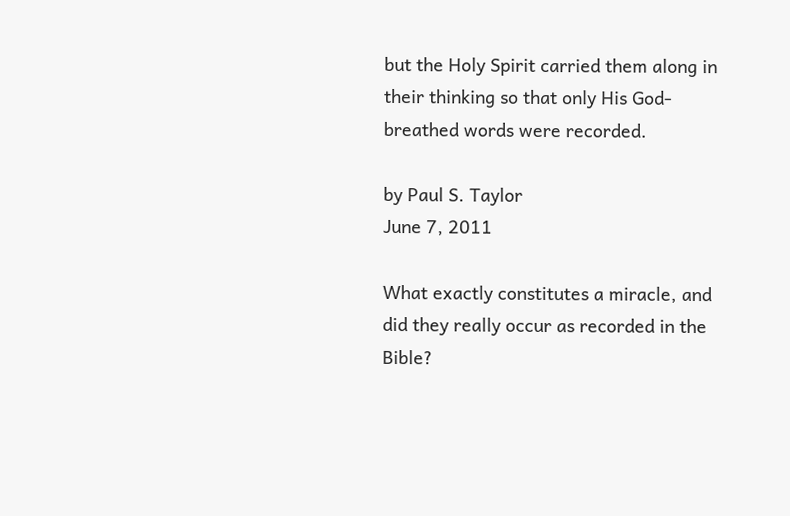but the Holy Spirit carried them along in their thinking so that only His God-breathed words were recorded.

by Paul S. Taylor
June 7, 2011

What exactly constitutes a miracle, and did they really occur as recorded in the Bible?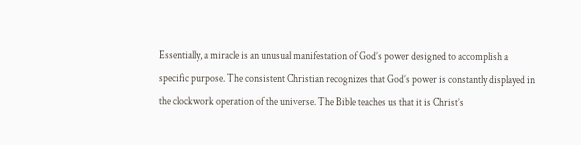Essentially, a miracle is an unusual manifestation of God’s power designed to accomplish a specific purpose. The consistent Christian recognizes that God’s power is constantly displayed in the clockwork operation of the universe. The Bible teaches us that it is Christ’s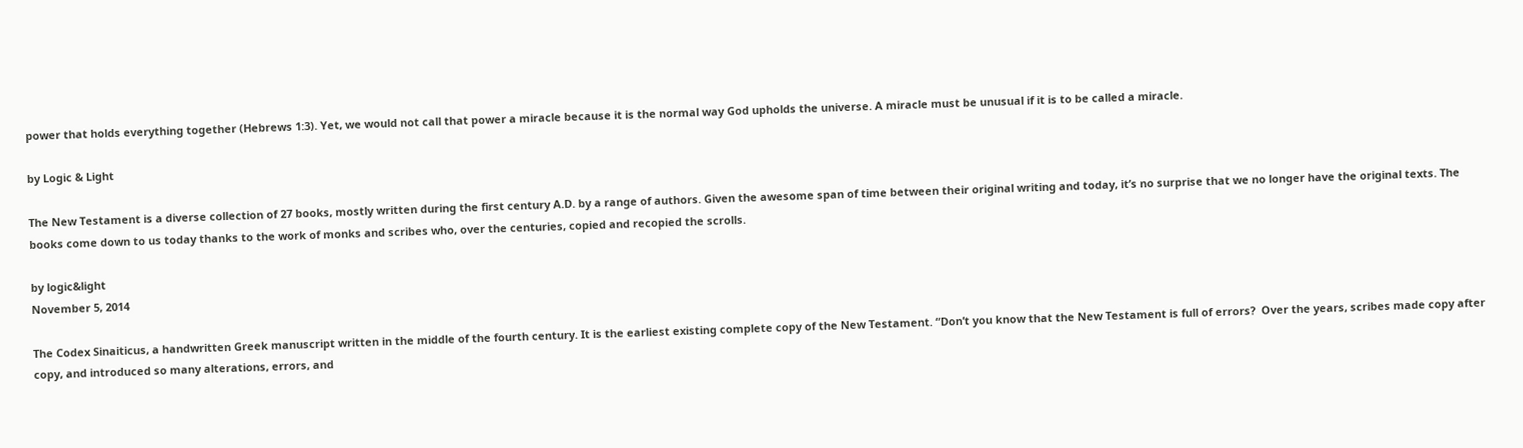power that holds everything together (Hebrews 1:3). Yet, we would not call that power a miracle because it is the normal way God upholds the universe. A miracle must be unusual if it is to be called a miracle.

by Logic & Light

The New Testament is a diverse collection of 27 books, mostly written during the first century A.D. by a range of authors. Given the awesome span of time between their original writing and today, it’s no surprise that we no longer have the original texts. The books come down to us today thanks to the work of monks and scribes who, over the centuries, copied and recopied the scrolls.

by logic&light
November 5, 2014

The Codex Sinaiticus, a handwritten Greek manuscript written in the middle of the fourth century. It is the earliest existing complete copy of the New Testament. “Don’t you know that the New Testament is full of errors?  Over the years, scribes made copy after copy, and introduced so many alterations, errors, and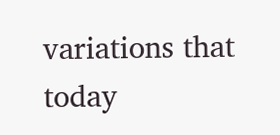variations that today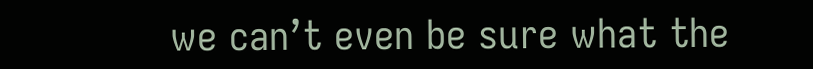we can’t even be sure what the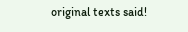original texts said!